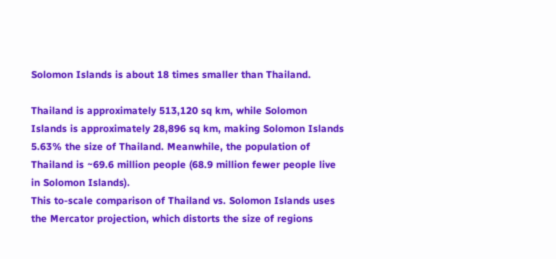Solomon Islands is about 18 times smaller than Thailand.

Thailand is approximately 513,120 sq km, while Solomon Islands is approximately 28,896 sq km, making Solomon Islands 5.63% the size of Thailand. Meanwhile, the population of Thailand is ~69.6 million people (68.9 million fewer people live in Solomon Islands).
This to-scale comparison of Thailand vs. Solomon Islands uses the Mercator projection, which distorts the size of regions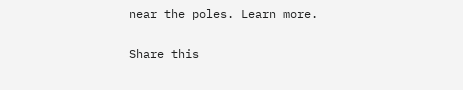near the poles. Learn more.

Share this